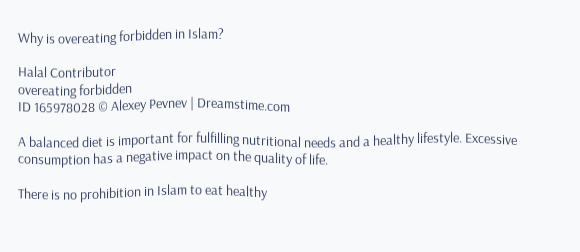Why is overeating forbidden in Islam?

Halal Contributor
overeating forbidden
ID 165978028 © Alexey Pevnev | Dreamstime.com

A balanced diet is important for fulfilling nutritional needs and a healthy lifestyle. Excessive consumption has a negative impact on the quality of life.

There is no prohibition in Islam to eat healthy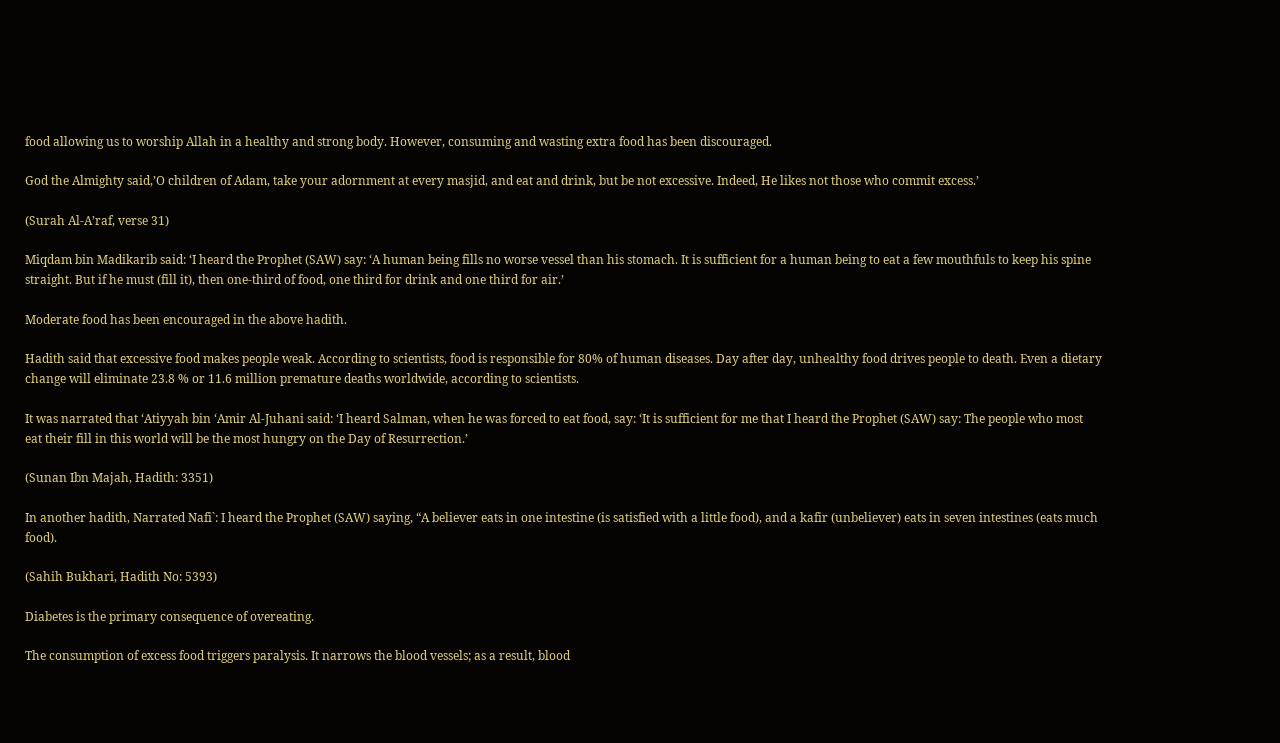food allowing us to worship Allah in a healthy and strong body. However, consuming and wasting extra food has been discouraged.

God the Almighty said,’O children of Adam, take your adornment at every masjid, and eat and drink, but be not excessive. Indeed, He likes not those who commit excess.’

(Surah Al-A’raf, verse 31)

Miqdam bin Madikarib said: ‘I heard the Prophet (SAW) say: ‘A human being fills no worse vessel than his stomach. It is sufficient for a human being to eat a few mouthfuls to keep his spine straight. But if he must (fill it), then one-third of food, one third for drink and one third for air.’

Moderate food has been encouraged in the above hadith.

Hadith said that excessive food makes people weak. According to scientists, food is responsible for 80% of human diseases. Day after day, unhealthy food drives people to death. Even a dietary change will eliminate 23.8 % or 11.6 million premature deaths worldwide, according to scientists.

It was narrated that ‘Atiyyah bin ‘Amir Al-Juhani said: ‘I heard Salman, when he was forced to eat food, say: ‘It is sufficient for me that I heard the Prophet (SAW) say: The people who most eat their fill in this world will be the most hungry on the Day of Resurrection.’

(Sunan Ibn Majah, Hadith: 3351)

In another hadith, Narrated Nafi`: I heard the Prophet (SAW) saying, “A believer eats in one intestine (is satisfied with a little food), and a kafir (unbeliever) eats in seven intestines (eats much food).

(Sahih Bukhari, Hadith No: 5393)

Diabetes is the primary consequence of overeating.

The consumption of excess food triggers paralysis. It narrows the blood vessels; as a result, blood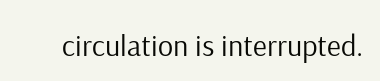circulation is interrupted.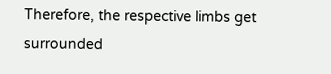Therefore, the respective limbs get surrounded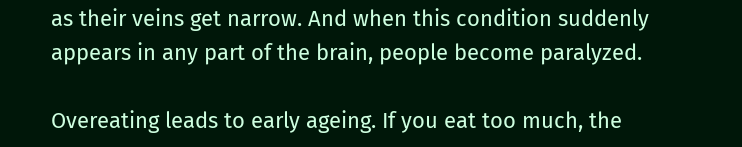as their veins get narrow. And when this condition suddenly appears in any part of the brain, people become paralyzed.

Overeating leads to early ageing. If you eat too much, the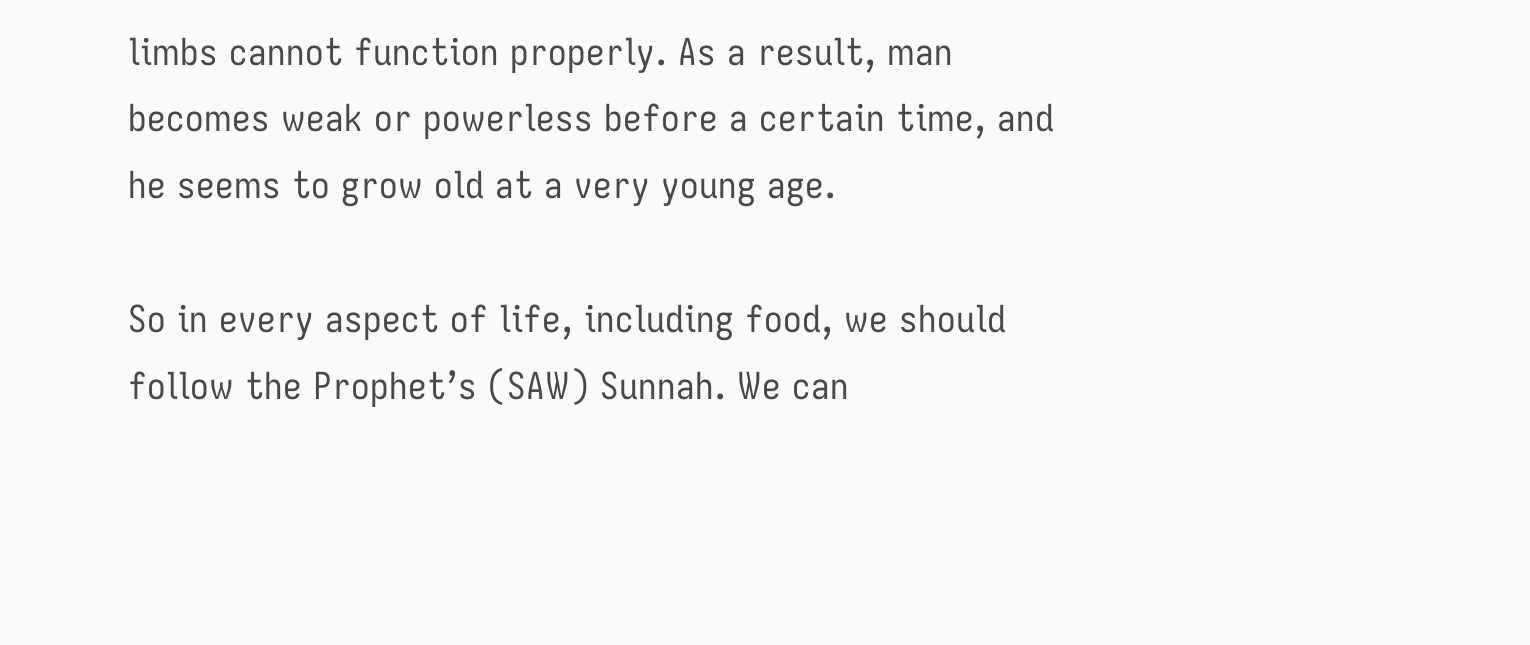limbs cannot function properly. As a result, man becomes weak or powerless before a certain time, and he seems to grow old at a very young age.

So in every aspect of life, including food, we should follow the Prophet’s (SAW) Sunnah. We can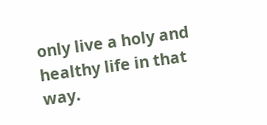only live a holy and healthy life in that way.